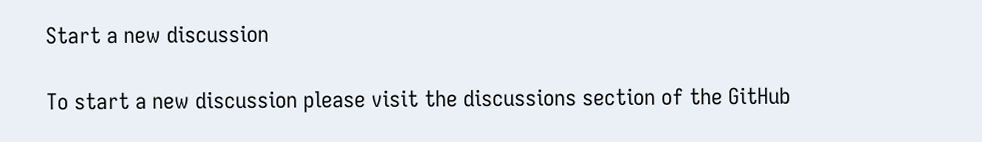Start a new discussion

To start a new discussion please visit the discussions section of the GitHub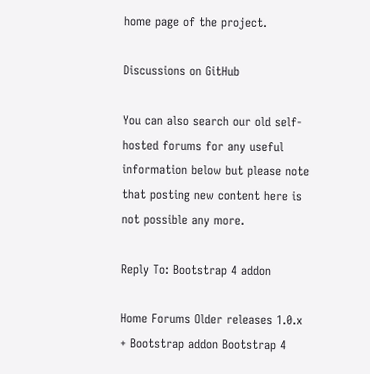home page of the project.

Discussions on GitHub

You can also search our old self-hosted forums for any useful information below but please note that posting new content here is not possible any more.

Reply To: Bootstrap 4 addon

Home Forums Older releases 1.0.x + Bootstrap addon Bootstrap 4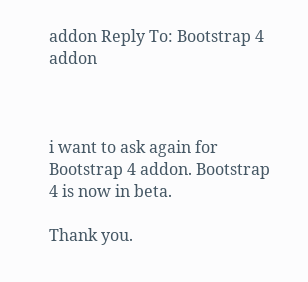addon Reply To: Bootstrap 4 addon



i want to ask again for Bootstrap 4 addon. Bootstrap 4 is now in beta.

Thank you.